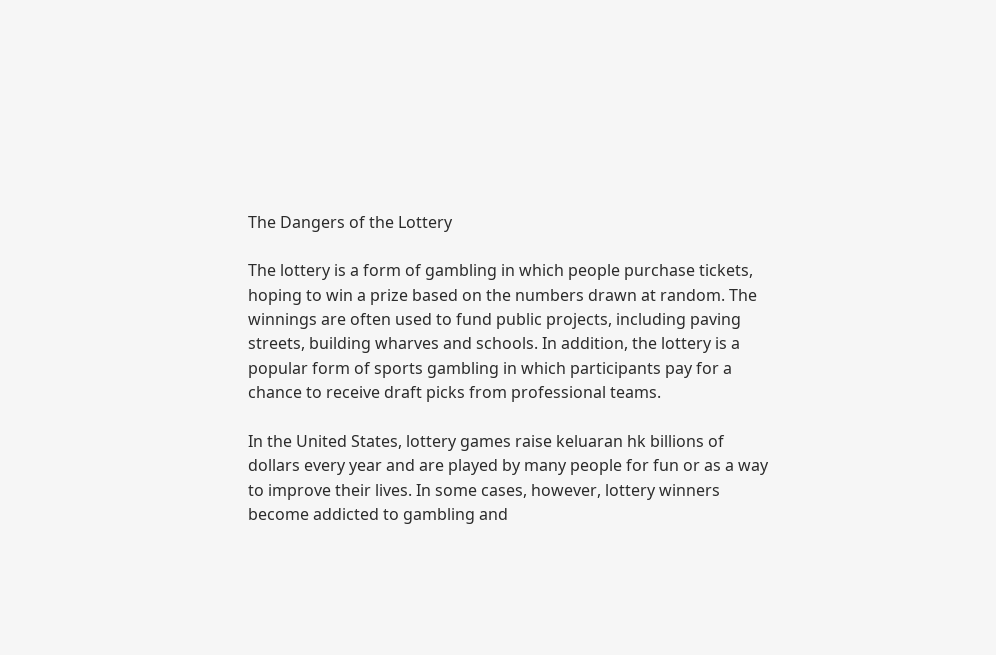The Dangers of the Lottery

The lottery is a form of gambling in which people purchase tickets, hoping to win a prize based on the numbers drawn at random. The winnings are often used to fund public projects, including paving streets, building wharves and schools. In addition, the lottery is a popular form of sports gambling in which participants pay for a chance to receive draft picks from professional teams.

In the United States, lottery games raise keluaran hk billions of dollars every year and are played by many people for fun or as a way to improve their lives. In some cases, however, lottery winners become addicted to gambling and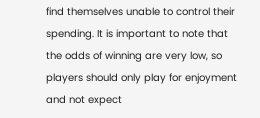find themselves unable to control their spending. It is important to note that the odds of winning are very low, so players should only play for enjoyment and not expect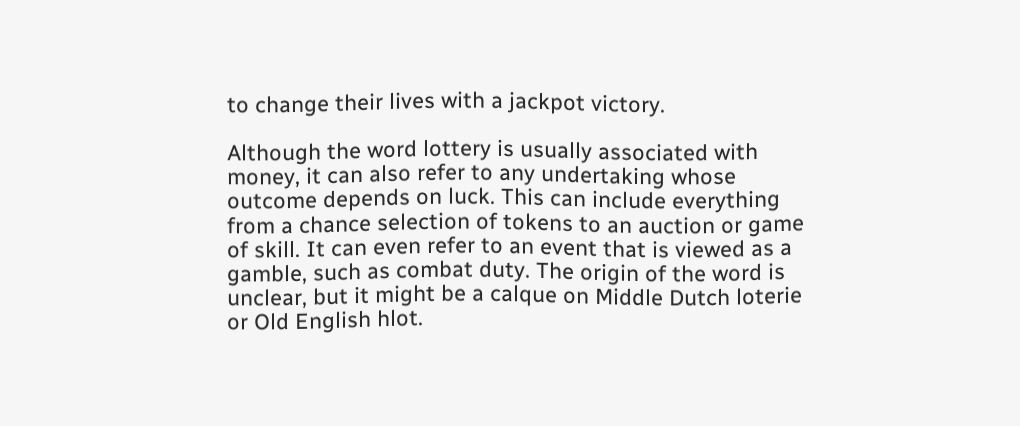to change their lives with a jackpot victory.

Although the word lottery is usually associated with money, it can also refer to any undertaking whose outcome depends on luck. This can include everything from a chance selection of tokens to an auction or game of skill. It can even refer to an event that is viewed as a gamble, such as combat duty. The origin of the word is unclear, but it might be a calque on Middle Dutch loterie or Old English hlot.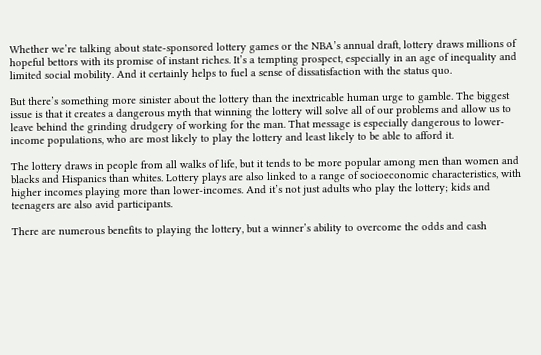Whether we’re talking about state-sponsored lottery games or the NBA’s annual draft, lottery draws millions of hopeful bettors with its promise of instant riches. It’s a tempting prospect, especially in an age of inequality and limited social mobility. And it certainly helps to fuel a sense of dissatisfaction with the status quo.

But there’s something more sinister about the lottery than the inextricable human urge to gamble. The biggest issue is that it creates a dangerous myth that winning the lottery will solve all of our problems and allow us to leave behind the grinding drudgery of working for the man. That message is especially dangerous to lower-income populations, who are most likely to play the lottery and least likely to be able to afford it.

The lottery draws in people from all walks of life, but it tends to be more popular among men than women and blacks and Hispanics than whites. Lottery plays are also linked to a range of socioeconomic characteristics, with higher incomes playing more than lower-incomes. And it’s not just adults who play the lottery; kids and teenagers are also avid participants.

There are numerous benefits to playing the lottery, but a winner’s ability to overcome the odds and cash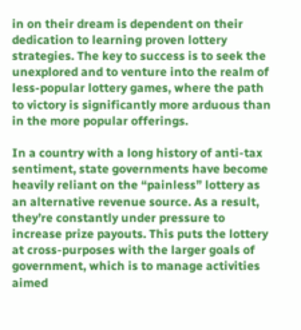in on their dream is dependent on their dedication to learning proven lottery strategies. The key to success is to seek the unexplored and to venture into the realm of less-popular lottery games, where the path to victory is significantly more arduous than in the more popular offerings.

In a country with a long history of anti-tax sentiment, state governments have become heavily reliant on the “painless” lottery as an alternative revenue source. As a result, they’re constantly under pressure to increase prize payouts. This puts the lottery at cross-purposes with the larger goals of government, which is to manage activities aimed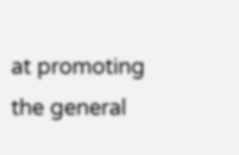at promoting the general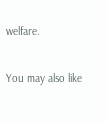welfare.

You may also like